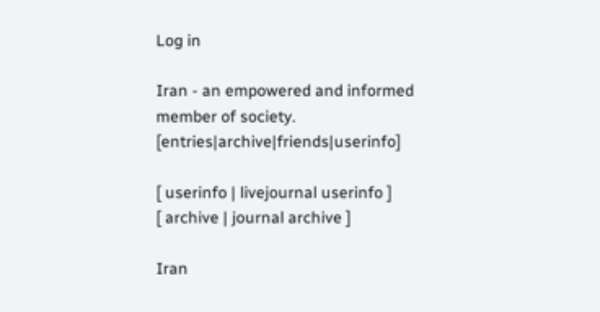Log in

Iran - an empowered and informed member of society. [entries|archive|friends|userinfo]

[ userinfo | livejournal userinfo ]
[ archive | journal archive ]

Iran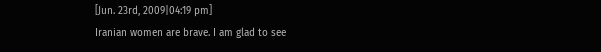[Jun. 23rd, 2009|04:19 pm]
Iranian women are brave. I am glad to see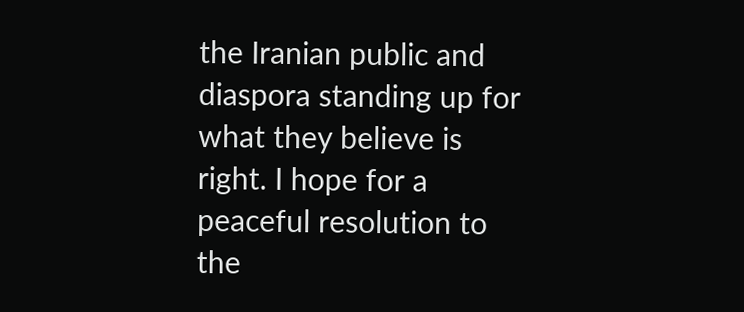the Iranian public and diaspora standing up for what they believe is right. I hope for a peaceful resolution to the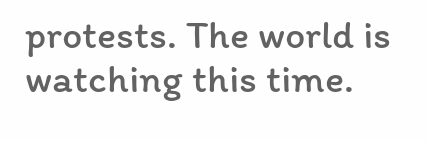protests. The world is watching this time.